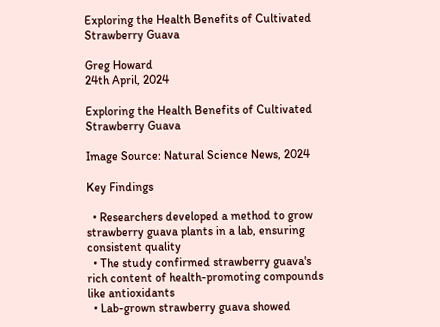Exploring the Health Benefits of Cultivated Strawberry Guava

Greg Howard
24th April, 2024

Exploring the Health Benefits of Cultivated Strawberry Guava

Image Source: Natural Science News, 2024

Key Findings

  • Researchers developed a method to grow strawberry guava plants in a lab, ensuring consistent quality
  • The study confirmed strawberry guava's rich content of health-promoting compounds like antioxidants
  • Lab-grown strawberry guava showed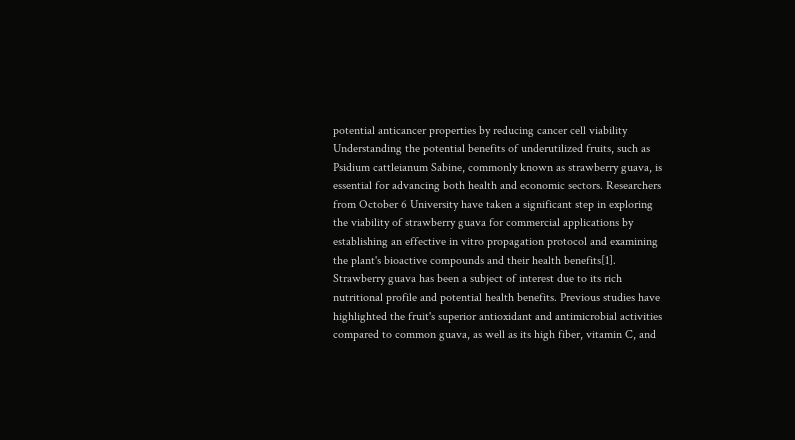potential anticancer properties by reducing cancer cell viability
Understanding the potential benefits of underutilized fruits, such as Psidium cattleianum Sabine, commonly known as strawberry guava, is essential for advancing both health and economic sectors. Researchers from October 6 University have taken a significant step in exploring the viability of strawberry guava for commercial applications by establishing an effective in vitro propagation protocol and examining the plant's bioactive compounds and their health benefits[1]. Strawberry guava has been a subject of interest due to its rich nutritional profile and potential health benefits. Previous studies have highlighted the fruit's superior antioxidant and antimicrobial activities compared to common guava, as well as its high fiber, vitamin C, and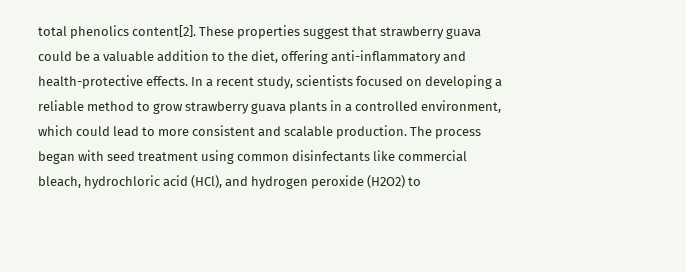total phenolics content[2]. These properties suggest that strawberry guava could be a valuable addition to the diet, offering anti-inflammatory and health-protective effects. In a recent study, scientists focused on developing a reliable method to grow strawberry guava plants in a controlled environment, which could lead to more consistent and scalable production. The process began with seed treatment using common disinfectants like commercial bleach, hydrochloric acid (HCl), and hydrogen peroxide (H2O2) to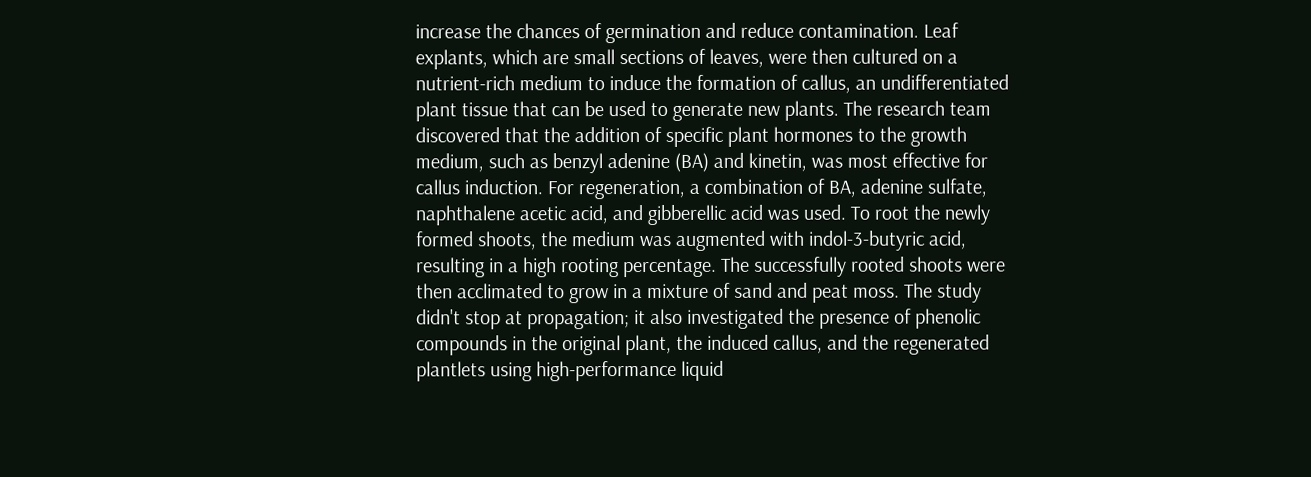increase the chances of germination and reduce contamination. Leaf explants, which are small sections of leaves, were then cultured on a nutrient-rich medium to induce the formation of callus, an undifferentiated plant tissue that can be used to generate new plants. The research team discovered that the addition of specific plant hormones to the growth medium, such as benzyl adenine (BA) and kinetin, was most effective for callus induction. For regeneration, a combination of BA, adenine sulfate, naphthalene acetic acid, and gibberellic acid was used. To root the newly formed shoots, the medium was augmented with indol-3-butyric acid, resulting in a high rooting percentage. The successfully rooted shoots were then acclimated to grow in a mixture of sand and peat moss. The study didn't stop at propagation; it also investigated the presence of phenolic compounds in the original plant, the induced callus, and the regenerated plantlets using high-performance liquid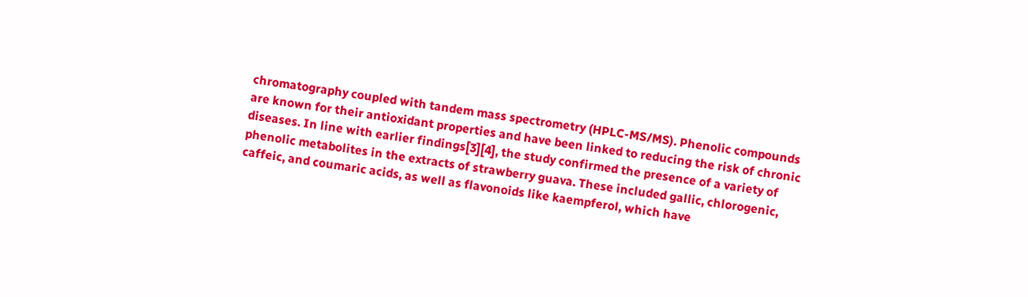chromatography coupled with tandem mass spectrometry (HPLC-MS/MS). Phenolic compounds are known for their antioxidant properties and have been linked to reducing the risk of chronic diseases. In line with earlier findings[3][4], the study confirmed the presence of a variety of phenolic metabolites in the extracts of strawberry guava. These included gallic, chlorogenic, caffeic, and coumaric acids, as well as flavonoids like kaempferol, which have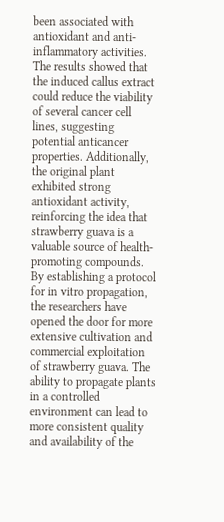been associated with antioxidant and anti-inflammatory activities. The results showed that the induced callus extract could reduce the viability of several cancer cell lines, suggesting potential anticancer properties. Additionally, the original plant exhibited strong antioxidant activity, reinforcing the idea that strawberry guava is a valuable source of health-promoting compounds. By establishing a protocol for in vitro propagation, the researchers have opened the door for more extensive cultivation and commercial exploitation of strawberry guava. The ability to propagate plants in a controlled environment can lead to more consistent quality and availability of the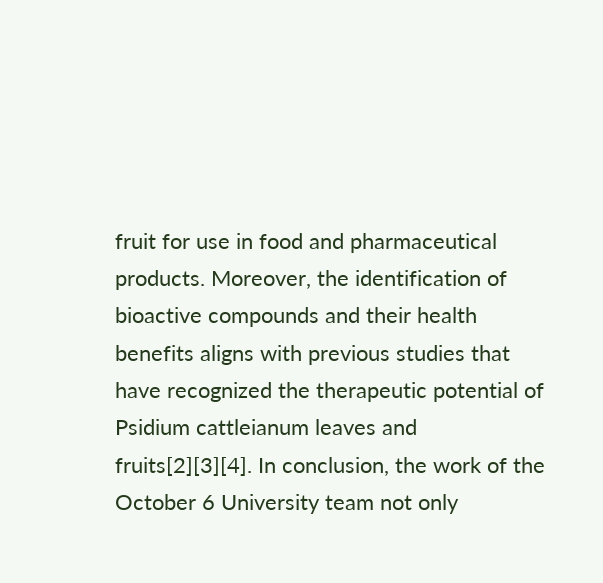fruit for use in food and pharmaceutical products. Moreover, the identification of bioactive compounds and their health benefits aligns with previous studies that have recognized the therapeutic potential of Psidium cattleianum leaves and fruits[2][3][4]. In conclusion, the work of the October 6 University team not only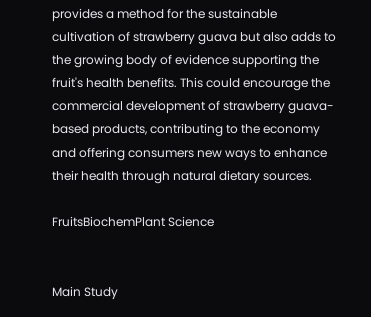provides a method for the sustainable cultivation of strawberry guava but also adds to the growing body of evidence supporting the fruit's health benefits. This could encourage the commercial development of strawberry guava-based products, contributing to the economy and offering consumers new ways to enhance their health through natural dietary sources.

FruitsBiochemPlant Science


Main Study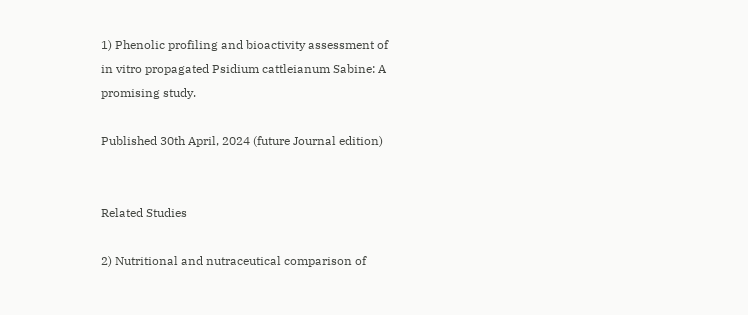1) Phenolic profiling and bioactivity assessment of in vitro propagated Psidium cattleianum Sabine: A promising study.

Published 30th April, 2024 (future Journal edition)


Related Studies

2) Nutritional and nutraceutical comparison of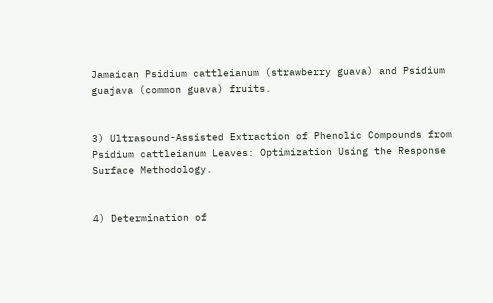Jamaican Psidium cattleianum (strawberry guava) and Psidium guajava (common guava) fruits.


3) Ultrasound-Assisted Extraction of Phenolic Compounds from Psidium cattleianum Leaves: Optimization Using the Response Surface Methodology.


4) Determination of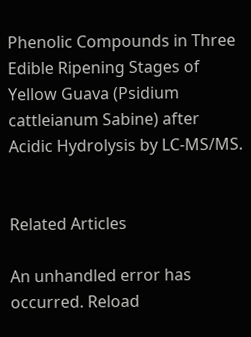Phenolic Compounds in Three Edible Ripening Stages of Yellow Guava (Psidium cattleianum Sabine) after Acidic Hydrolysis by LC-MS/MS.


Related Articles

An unhandled error has occurred. Reload